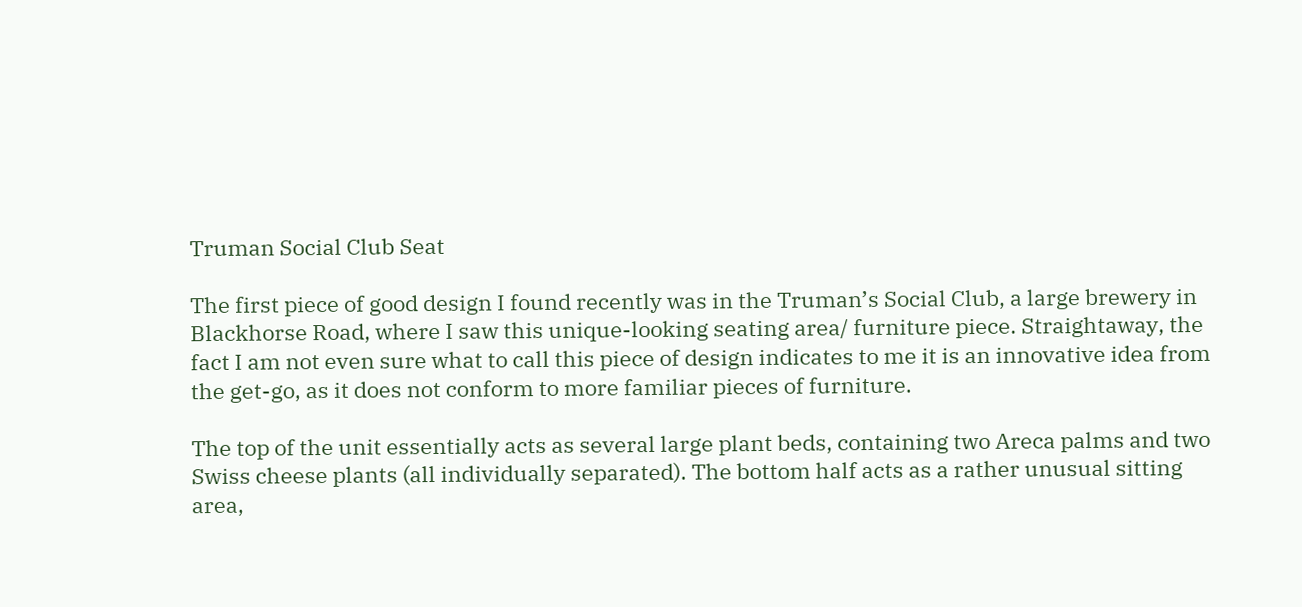Truman Social Club Seat

The first piece of good design I found recently was in the Truman’s Social Club, a large brewery in Blackhorse Road, where I saw this unique-looking seating area/ furniture piece. Straightaway, the fact I am not even sure what to call this piece of design indicates to me it is an innovative idea from the get-go, as it does not conform to more familiar pieces of furniture.

The top of the unit essentially acts as several large plant beds, containing two Areca palms and two Swiss cheese plants (all individually separated). The bottom half acts as a rather unusual sitting area,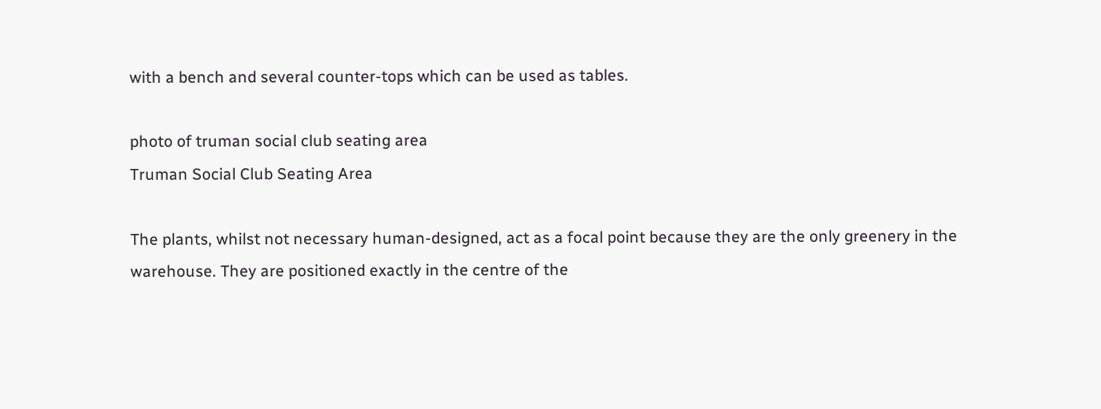with a bench and several counter-tops which can be used as tables.

photo of truman social club seating area
Truman Social Club Seating Area

The plants, whilst not necessary human-designed, act as a focal point because they are the only greenery in the warehouse. They are positioned exactly in the centre of the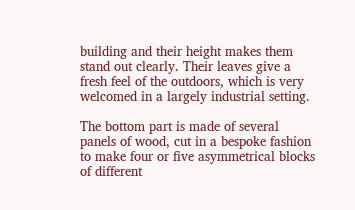building and their height makes them stand out clearly. Their leaves give a fresh feel of the outdoors, which is very welcomed in a largely industrial setting.

The bottom part is made of several panels of wood, cut in a bespoke fashion to make four or five asymmetrical blocks of different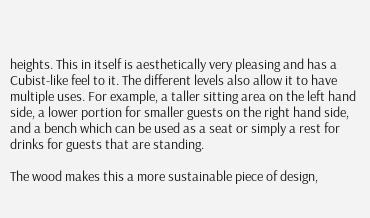heights. This in itself is aesthetically very pleasing and has a Cubist-like feel to it. The different levels also allow it to have multiple uses. For example, a taller sitting area on the left hand side, a lower portion for smaller guests on the right hand side, and a bench which can be used as a seat or simply a rest for drinks for guests that are standing.

The wood makes this a more sustainable piece of design,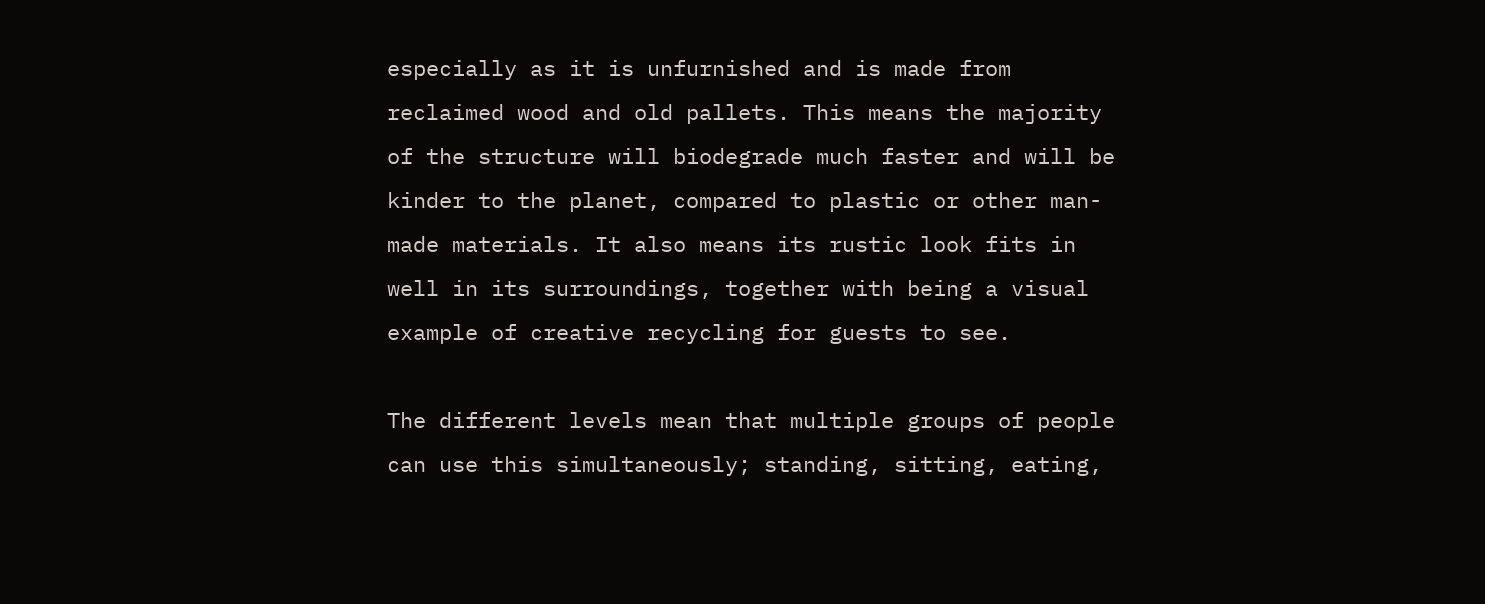especially as it is unfurnished and is made from reclaimed wood and old pallets. This means the majority of the structure will biodegrade much faster and will be kinder to the planet, compared to plastic or other man-made materials. It also means its rustic look fits in well in its surroundings, together with being a visual example of creative recycling for guests to see.

The different levels mean that multiple groups of people can use this simultaneously; standing, sitting, eating,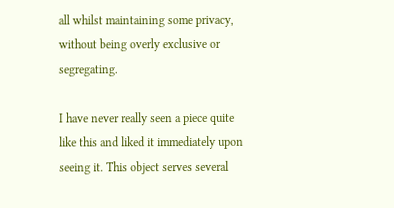all whilst maintaining some privacy, without being overly exclusive or segregating.

I have never really seen a piece quite like this and liked it immediately upon seeing it. This object serves several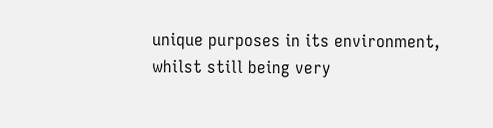unique purposes in its environment, whilst still being very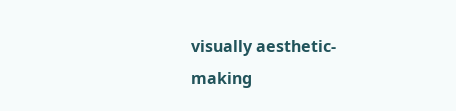visually aesthetic- making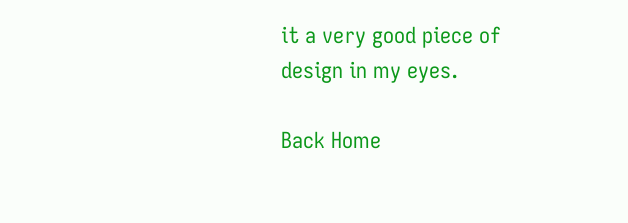it a very good piece of design in my eyes.

Back Home